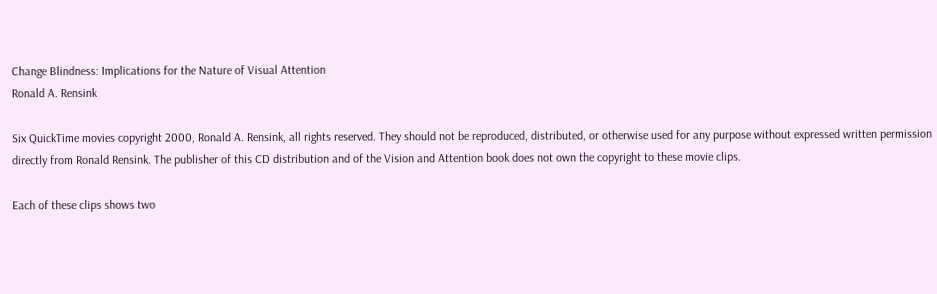Change Blindness: Implications for the Nature of Visual Attention
Ronald A. Rensink

Six QuickTime movies copyright 2000, Ronald A. Rensink, all rights reserved. They should not be reproduced, distributed, or otherwise used for any purpose without expressed written permission directly from Ronald Rensink. The publisher of this CD distribution and of the Vision and Attention book does not own the copyright to these movie clips.

Each of these clips shows two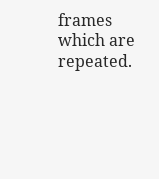frames which are repeated.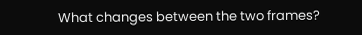What changes between the two frames?